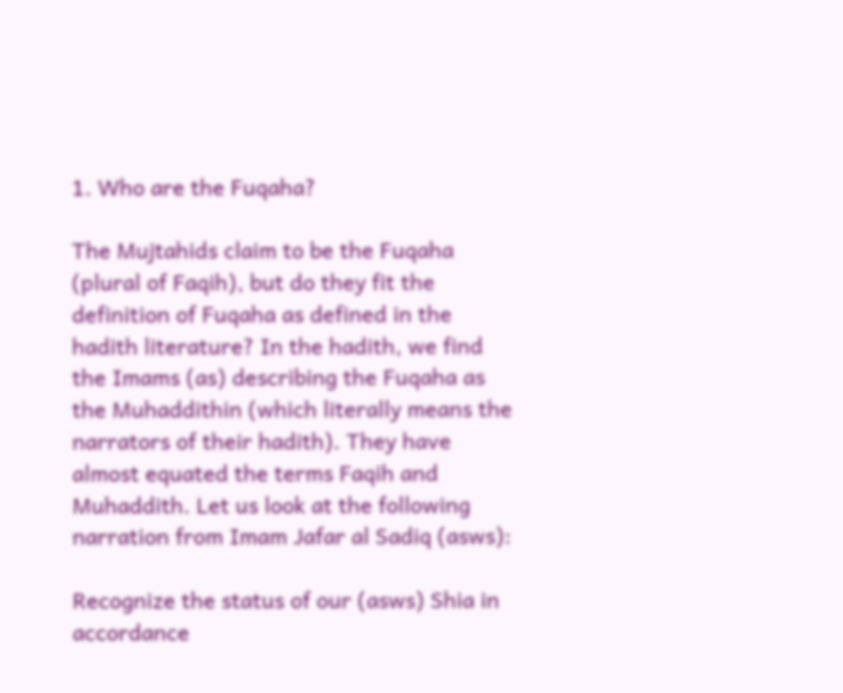1. Who are the Fuqaha?

The Mujtahids claim to be the Fuqaha (plural of Faqih), but do they fit the definition of Fuqaha as defined in the hadith literature? In the hadith, we find the Imams (as) describing the Fuqaha as the Muhaddithin (which literally means the narrators of their hadith). They have almost equated the terms Faqih and Muhaddith. Let us look at the following narration from Imam Jafar al Sadiq (asws):

Recognize the status of our (asws) Shia in accordance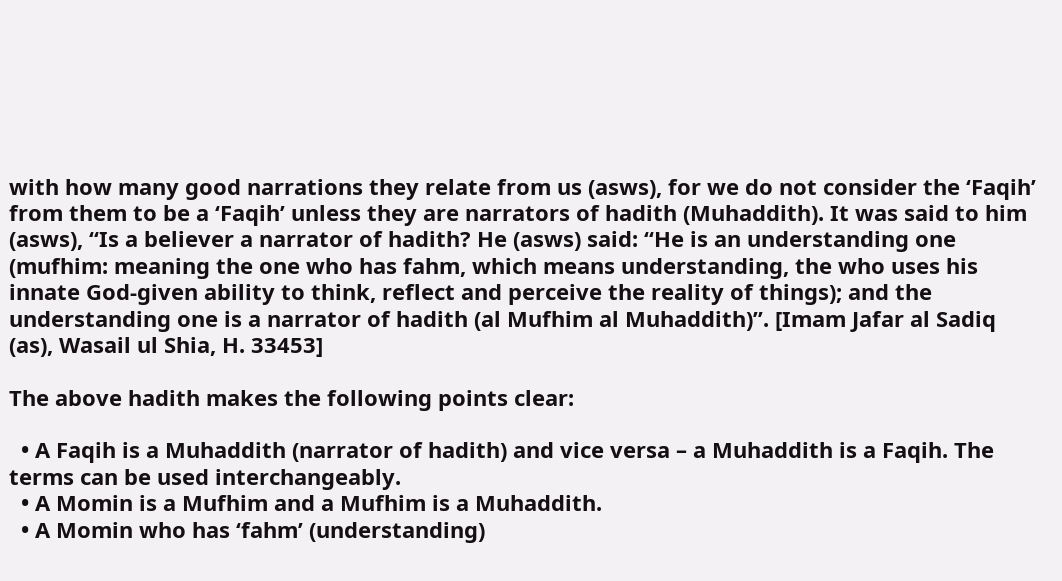with how many good narrations they relate from us (asws), for we do not consider the ‘Faqih’ from them to be a ‘Faqih’ unless they are narrators of hadith (Muhaddith). It was said to him (asws), “Is a believer a narrator of hadith? He (asws) said: “He is an understanding one (mufhim: meaning the one who has fahm, which means understanding, the who uses his innate God-given ability to think, reflect and perceive the reality of things); and the understanding one is a narrator of hadith (al Mufhim al Muhaddith)”. [Imam Jafar al Sadiq (as), Wasail ul Shia, H. 33453]

The above hadith makes the following points clear:

  • A Faqih is a Muhaddith (narrator of hadith) and vice versa – a Muhaddith is a Faqih. The terms can be used interchangeably.
  • A Momin is a Mufhim and a Mufhim is a Muhaddith.
  • A Momin who has ‘fahm’ (understanding)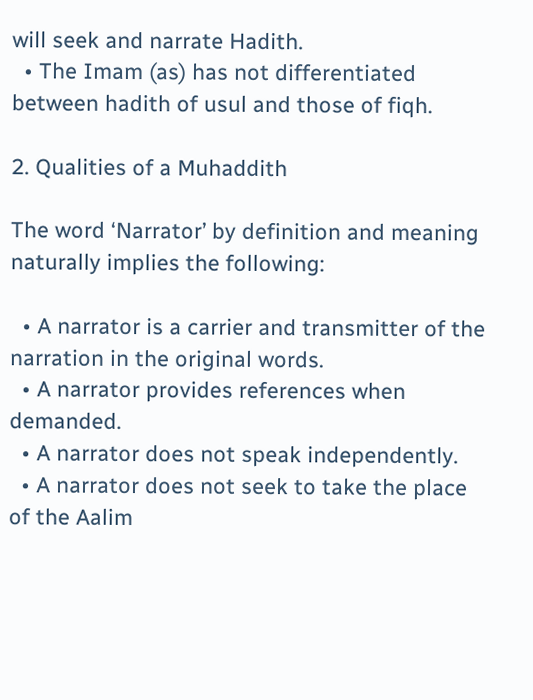will seek and narrate Hadith.
  • The Imam (as) has not differentiated between hadith of usul and those of fiqh.

2. Qualities of a Muhaddith

The word ‘Narrator’ by definition and meaning naturally implies the following:

  • A narrator is a carrier and transmitter of the narration in the original words.
  • A narrator provides references when demanded.
  • A narrator does not speak independently.
  • A narrator does not seek to take the place of the Aalim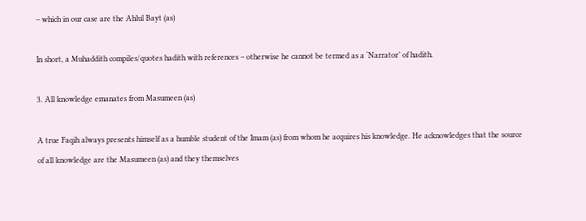– which in our case are the Ahlul Bayt (as)

In short, a Muhaddith compiles/quotes hadith with references – otherwise he cannot be termed as a ‘Narrator’ of hadith.

3. All knowledge emanates from Masumeen (as)

A true Faqih always presents himself as a humble student of the Imam (as) from whom he acquires his knowledge. He acknowledges that the source of all knowledge are the Masumeen (as) and they themselves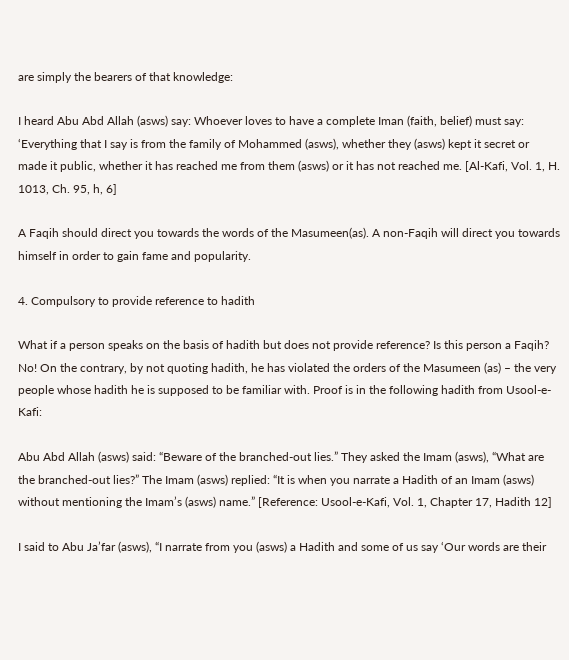are simply the bearers of that knowledge:

I heard Abu Abd Allah (asws) say: Whoever loves to have a complete Iman (faith, belief) must say: ‘Everything that I say is from the family of Mohammed (asws), whether they (asws) kept it secret or made it public, whether it has reached me from them (asws) or it has not reached me. [Al-Kafi, Vol. 1, H. 1013, Ch. 95, h, 6]

A Faqih should direct you towards the words of the Masumeen(as). A non-Faqih will direct you towards himself in order to gain fame and popularity.

4. Compulsory to provide reference to hadith

What if a person speaks on the basis of hadith but does not provide reference? Is this person a Faqih? No! On the contrary, by not quoting hadith, he has violated the orders of the Masumeen (as) – the very people whose hadith he is supposed to be familiar with. Proof is in the following hadith from Usool-e-Kafi:

Abu Abd Allah (asws) said: “Beware of the branched-out lies.” They asked the Imam (asws), “What are the branched-out lies?” The Imam (asws) replied: “It is when you narrate a Hadith of an Imam (asws) without mentioning the Imam’s (asws) name.” [Reference: Usool-e-Kafi, Vol. 1, Chapter 17, Hadith 12]

I said to Abu Ja’far (asws), “I narrate from you (asws) a Hadith and some of us say ‘Our words are their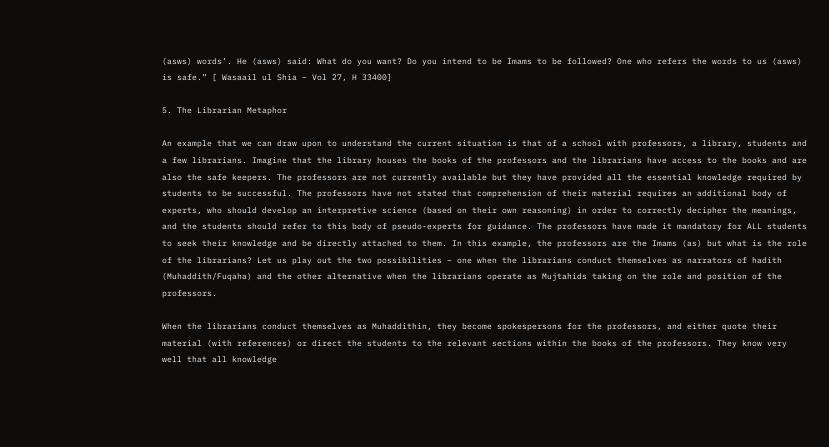(asws) words’. He (asws) said: What do you want? Do you intend to be Imams to be followed? One who refers the words to us (asws) is safe.” [ Wasaail ul Shia – Vol 27, H 33400]

5. The Librarian Metaphor

An example that we can draw upon to understand the current situation is that of a school with professors, a library, students and a few librarians. Imagine that the library houses the books of the professors and the librarians have access to the books and are also the safe keepers. The professors are not currently available but they have provided all the essential knowledge required by students to be successful. The professors have not stated that comprehension of their material requires an additional body of experts, who should develop an interpretive science (based on their own reasoning) in order to correctly decipher the meanings, and the students should refer to this body of pseudo-experts for guidance. The professors have made it mandatory for ALL students to seek their knowledge and be directly attached to them. In this example, the professors are the Imams (as) but what is the role of the librarians? Let us play out the two possibilities – one when the librarians conduct themselves as narrators of hadith (Muhaddith/Fuqaha) and the other alternative when the librarians operate as Mujtahids taking on the role and position of the professors.

When the librarians conduct themselves as Muhaddithin, they become spokespersons for the professors, and either quote their material (with references) or direct the students to the relevant sections within the books of the professors. They know very well that all knowledge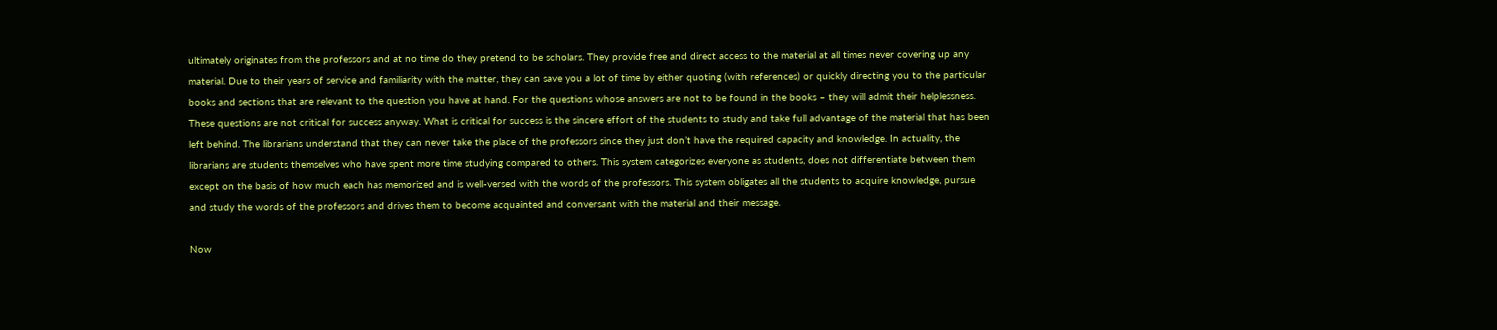ultimately originates from the professors and at no time do they pretend to be scholars. They provide free and direct access to the material at all times never covering up any material. Due to their years of service and familiarity with the matter, they can save you a lot of time by either quoting (with references) or quickly directing you to the particular books and sections that are relevant to the question you have at hand. For the questions whose answers are not to be found in the books – they will admit their helplessness. These questions are not critical for success anyway. What is critical for success is the sincere effort of the students to study and take full advantage of the material that has been left behind. The librarians understand that they can never take the place of the professors since they just don’t have the required capacity and knowledge. In actuality, the librarians are students themselves who have spent more time studying compared to others. This system categorizes everyone as students, does not differentiate between them except on the basis of how much each has memorized and is well-versed with the words of the professors. This system obligates all the students to acquire knowledge, pursue and study the words of the professors and drives them to become acquainted and conversant with the material and their message.

Now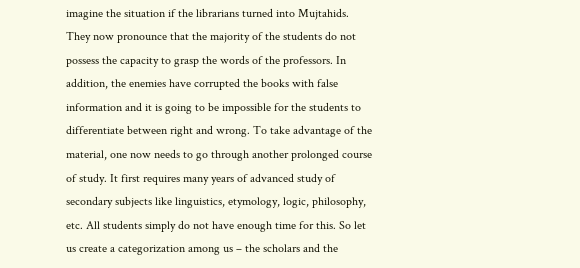imagine the situation if the librarians turned into Mujtahids. They now pronounce that the majority of the students do not possess the capacity to grasp the words of the professors. In addition, the enemies have corrupted the books with false information and it is going to be impossible for the students to differentiate between right and wrong. To take advantage of the material, one now needs to go through another prolonged course of study. It first requires many years of advanced study of secondary subjects like linguistics, etymology, logic, philosophy, etc. All students simply do not have enough time for this. So let us create a categorization among us – the scholars and the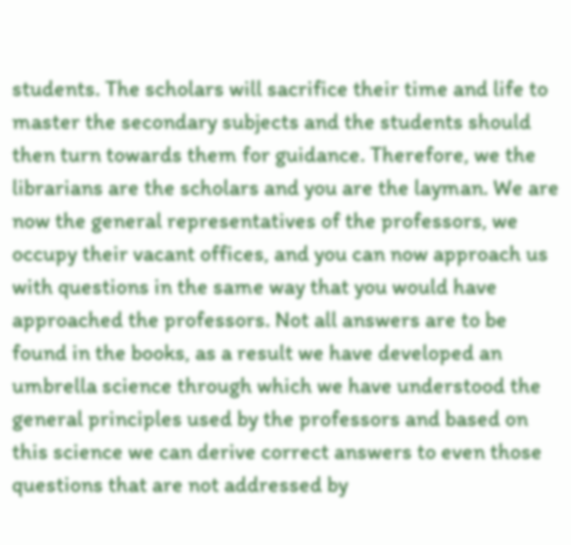students. The scholars will sacrifice their time and life to master the secondary subjects and the students should then turn towards them for guidance. Therefore, we the librarians are the scholars and you are the layman. We are now the general representatives of the professors, we occupy their vacant offices, and you can now approach us with questions in the same way that you would have approached the professors. Not all answers are to be found in the books, as a result we have developed an umbrella science through which we have understood the general principles used by the professors and based on this science we can derive correct answers to even those questions that are not addressed by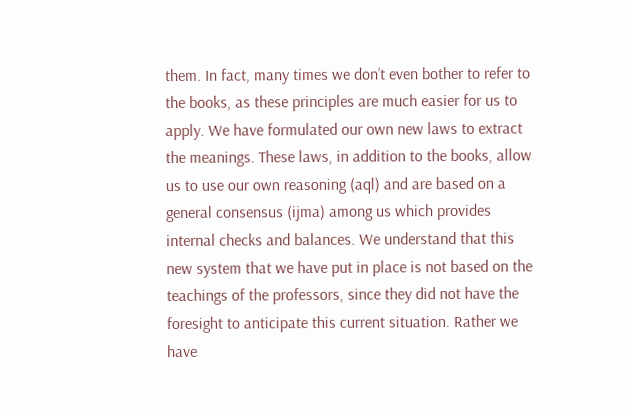them. In fact, many times we don’t even bother to refer to the books, as these principles are much easier for us to apply. We have formulated our own new laws to extract the meanings. These laws, in addition to the books, allow us to use our own reasoning (aql) and are based on a general consensus (ijma) among us which provides internal checks and balances. We understand that this new system that we have put in place is not based on the teachings of the professors, since they did not have the foresight to anticipate this current situation. Rather we have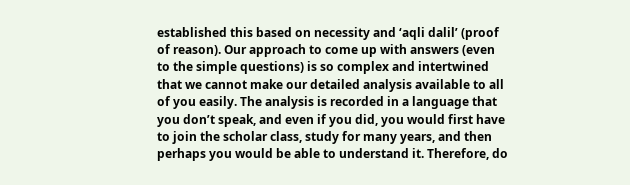established this based on necessity and ‘aqli dalil’ (proof of reason). Our approach to come up with answers (even to the simple questions) is so complex and intertwined that we cannot make our detailed analysis available to all of you easily. The analysis is recorded in a language that you don’t speak, and even if you did, you would first have to join the scholar class, study for many years, and then perhaps you would be able to understand it. Therefore, do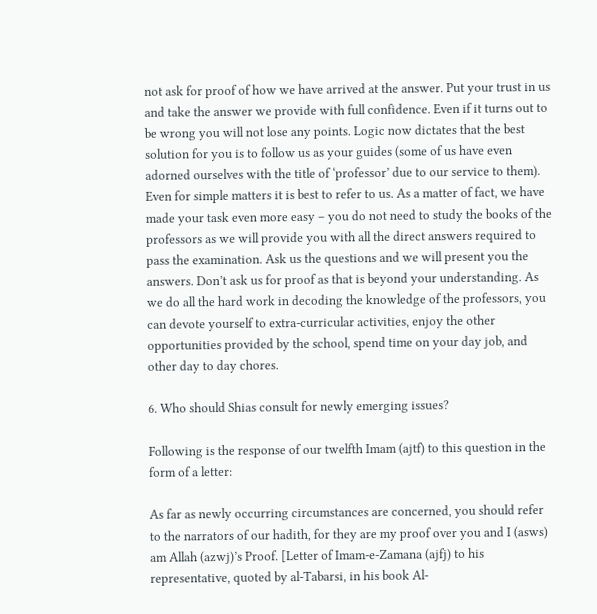not ask for proof of how we have arrived at the answer. Put your trust in us and take the answer we provide with full confidence. Even if it turns out to be wrong you will not lose any points. Logic now dictates that the best solution for you is to follow us as your guides (some of us have even adorned ourselves with the title of ‘professor’ due to our service to them). Even for simple matters it is best to refer to us. As a matter of fact, we have made your task even more easy – you do not need to study the books of the professors as we will provide you with all the direct answers required to pass the examination. Ask us the questions and we will present you the answers. Don’t ask us for proof as that is beyond your understanding. As we do all the hard work in decoding the knowledge of the professors, you can devote yourself to extra-curricular activities, enjoy the other opportunities provided by the school, spend time on your day job, and other day to day chores.

6. Who should Shias consult for newly emerging issues?

Following is the response of our twelfth Imam (ajtf) to this question in the form of a letter:

As far as newly occurring circumstances are concerned, you should refer to the narrators of our hadith, for they are my proof over you and I (asws) am Allah (azwj)’s Proof. [Letter of Imam-e-Zamana (ajfj) to his representative, quoted by al-Tabarsi, in his book Al-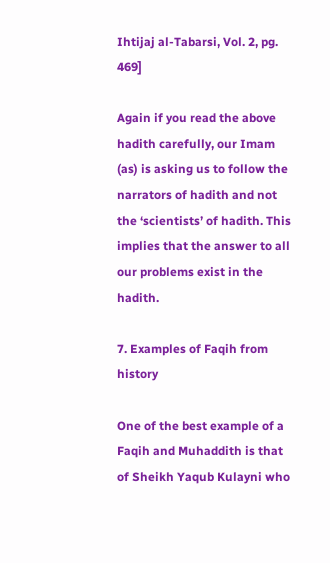Ihtijaj al-Tabarsi, Vol. 2, pg. 469]

Again if you read the above hadith carefully, our Imam (as) is asking us to follow the narrators of hadith and not the ‘scientists’ of hadith. This implies that the answer to all our problems exist in the hadith.

7. Examples of Faqih from history

One of the best example of a Faqih and Muhaddith is that of Sheikh Yaqub Kulayni who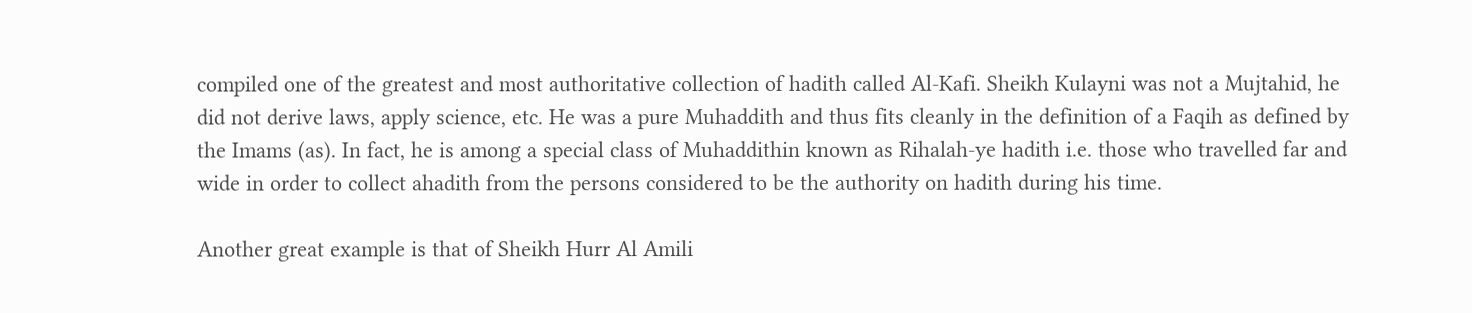compiled one of the greatest and most authoritative collection of hadith called Al-Kafi. Sheikh Kulayni was not a Mujtahid, he did not derive laws, apply science, etc. He was a pure Muhaddith and thus fits cleanly in the definition of a Faqih as defined by the Imams (as). In fact, he is among a special class of Muhaddithin known as Rihalah-ye hadith i.e. those who travelled far and wide in order to collect ahadith from the persons considered to be the authority on hadith during his time.

Another great example is that of Sheikh Hurr Al Amili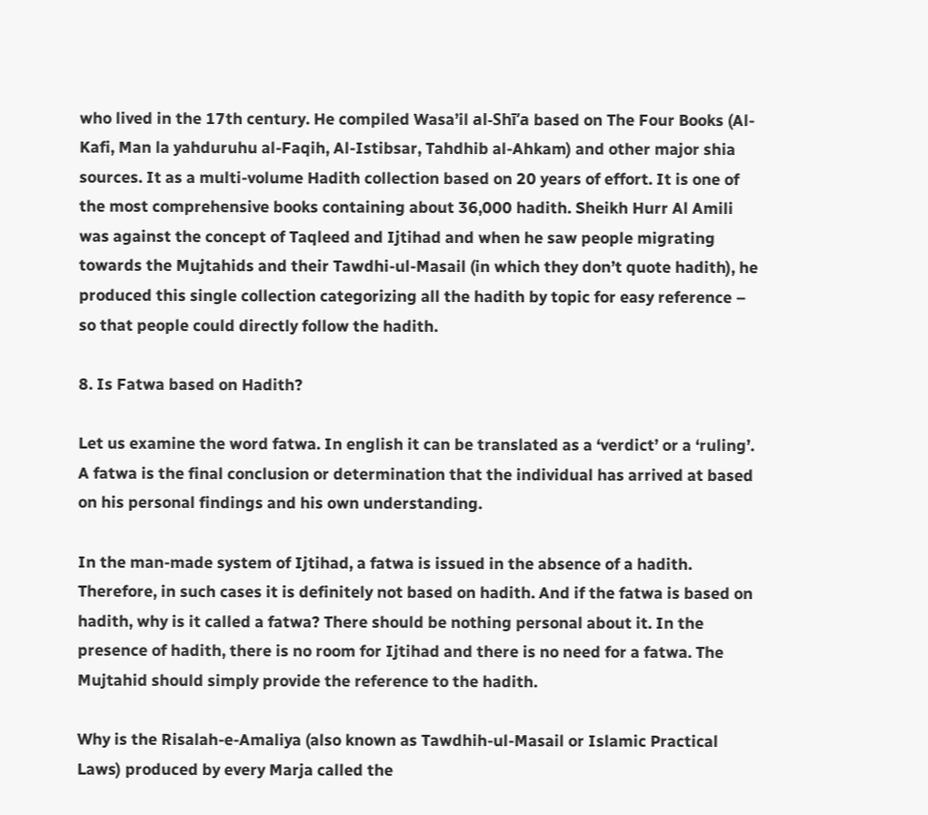who lived in the 17th century. He compiled Wasa’il al-Shī’a based on The Four Books (Al-Kafi, Man la yahduruhu al-Faqih, Al-Istibsar, Tahdhib al-Ahkam) and other major shia sources. It as a multi-volume Hadith collection based on 20 years of effort. It is one of the most comprehensive books containing about 36,000 hadith. Sheikh Hurr Al Amili was against the concept of Taqleed and Ijtihad and when he saw people migrating towards the Mujtahids and their Tawdhi-ul-Masail (in which they don’t quote hadith), he produced this single collection categorizing all the hadith by topic for easy reference – so that people could directly follow the hadith.

8. Is Fatwa based on Hadith?

Let us examine the word fatwa. In english it can be translated as a ‘verdict’ or a ‘ruling’. A fatwa is the final conclusion or determination that the individual has arrived at based on his personal findings and his own understanding.

In the man-made system of Ijtihad, a fatwa is issued in the absence of a hadith. Therefore, in such cases it is definitely not based on hadith. And if the fatwa is based on hadith, why is it called a fatwa? There should be nothing personal about it. In the presence of hadith, there is no room for Ijtihad and there is no need for a fatwa. The Mujtahid should simply provide the reference to the hadith.

Why is the Risalah-e-Amaliya (also known as Tawdhih-ul-Masail or Islamic Practical Laws) produced by every Marja called the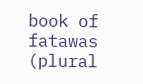book of fatawas (plural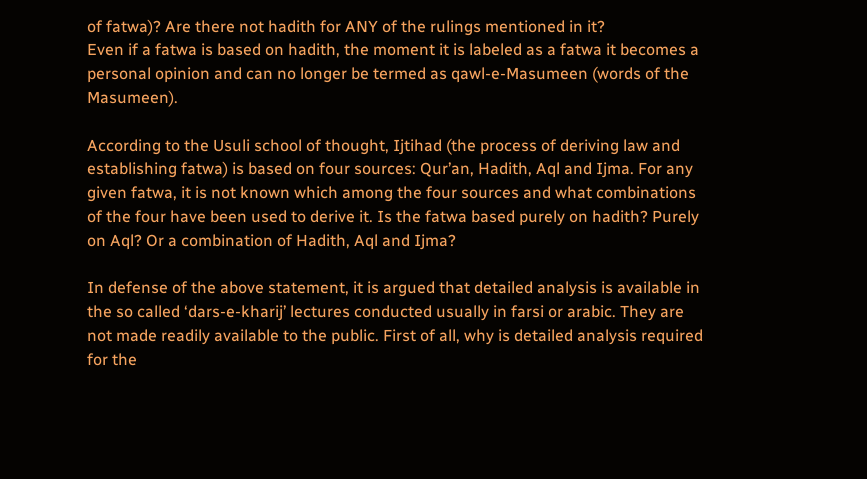of fatwa)? Are there not hadith for ANY of the rulings mentioned in it?
Even if a fatwa is based on hadith, the moment it is labeled as a fatwa it becomes a personal opinion and can no longer be termed as qawl-e-Masumeen (words of the Masumeen).

According to the Usuli school of thought, Ijtihad (the process of deriving law and establishing fatwa) is based on four sources: Qur’an, Hadith, Aql and Ijma. For any given fatwa, it is not known which among the four sources and what combinations of the four have been used to derive it. Is the fatwa based purely on hadith? Purely on Aql? Or a combination of Hadith, Aql and Ijma?

In defense of the above statement, it is argued that detailed analysis is available in the so called ‘dars-e-kharij’ lectures conducted usually in farsi or arabic. They are not made readily available to the public. First of all, why is detailed analysis required for the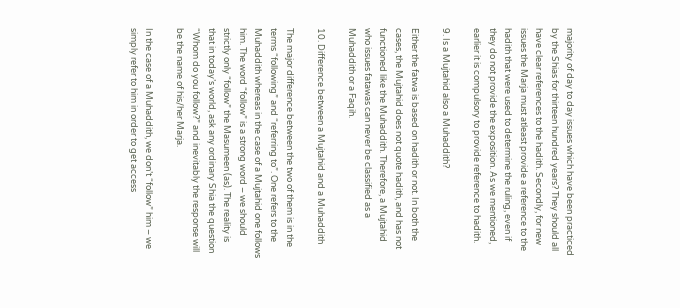majority of day to day issues which have been practiced by the Shias for thirteen hundred years? They should all have clear references to the hadith. Secondly, for new issues the Marja must atleast provide a reference to the hadith that were used to determine the ruling, even if they do not provide the exposition. As we mentioned, earlier it is compulsory to provide reference to hadith.

9. Is a Mujtahid also a Muhaddith?

Either the fatwa is based on hadith or not. In both the cases, the Mujtahid does not quote hadith, and has not functioned like the Muhaddith. Therefore, a Mujtahid who issues fatawas can never be classified as a Muhaddith or a Faqih.

10. Difference between a Mujtahid and a Muhaddith

The major difference between the two of them is in the terms “following” and “referring to”. One refers to the Muhaddith whereas in the case of a Mujtahid one follows him. The word “follow” is a strong word – we should strictly only “follow” the Masumeen (as). The reality is that in today’s world, ask any ordinary Shia the question “Whom do you follow?” and inevitably the response will be the name of his/her Marja.

In the case of a Muhaddith, we don’t “follow” him – we simply refer to him in order to get access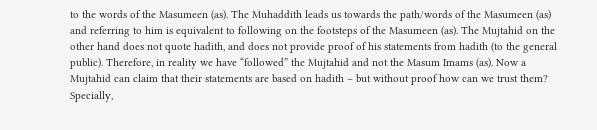to the words of the Masumeen (as). The Muhaddith leads us towards the path/words of the Masumeen (as) and referring to him is equivalent to following on the footsteps of the Masumeen (as). The Mujtahid on the other hand does not quote hadith, and does not provide proof of his statements from hadith (to the general public). Therefore, in reality we have “followed” the Mujtahid and not the Masum Imams (as). Now a Mujtahid can claim that their statements are based on hadith – but without proof how can we trust them? Specially,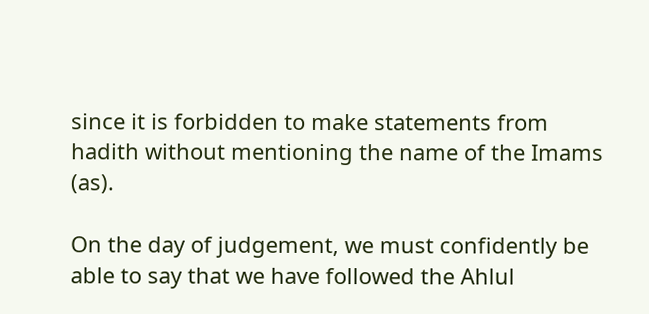since it is forbidden to make statements from hadith without mentioning the name of the Imams (as).

On the day of judgement, we must confidently be able to say that we have followed the Ahlul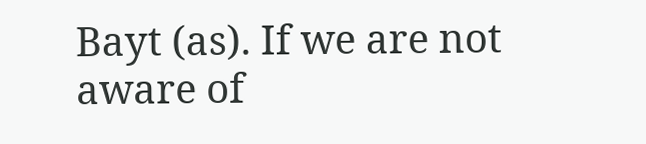Bayt (as). If we are not aware of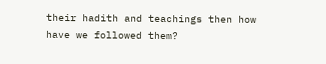their hadith and teachings then how have we followed them?